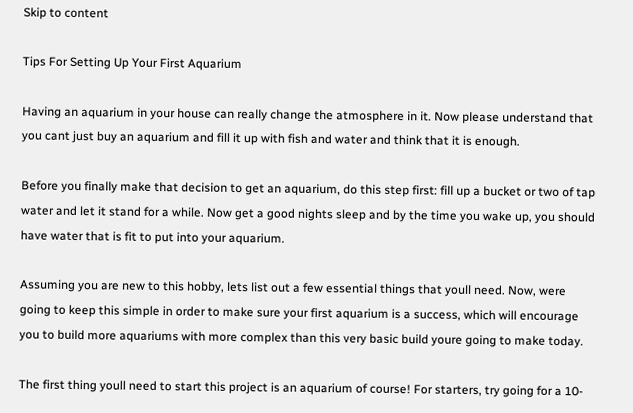Skip to content

Tips For Setting Up Your First Aquarium

Having an aquarium in your house can really change the atmosphere in it. Now please understand that you cant just buy an aquarium and fill it up with fish and water and think that it is enough.

Before you finally make that decision to get an aquarium, do this step first: fill up a bucket or two of tap water and let it stand for a while. Now get a good nights sleep and by the time you wake up, you should have water that is fit to put into your aquarium.

Assuming you are new to this hobby, lets list out a few essential things that youll need. Now, were going to keep this simple in order to make sure your first aquarium is a success, which will encourage you to build more aquariums with more complex than this very basic build youre going to make today.

The first thing youll need to start this project is an aquarium of course! For starters, try going for a 10-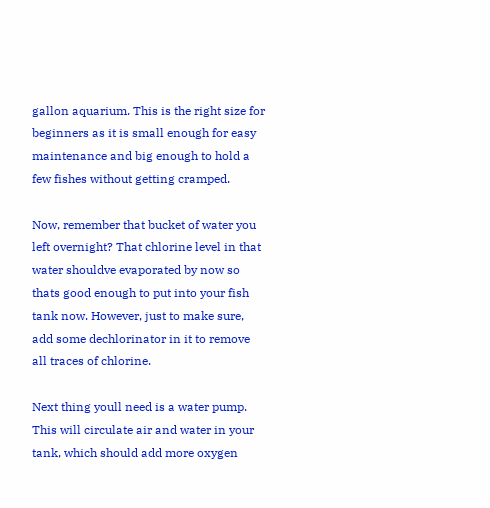gallon aquarium. This is the right size for beginners as it is small enough for easy maintenance and big enough to hold a few fishes without getting cramped.

Now, remember that bucket of water you left overnight? That chlorine level in that water shouldve evaporated by now so thats good enough to put into your fish tank now. However, just to make sure, add some dechlorinator in it to remove all traces of chlorine.

Next thing youll need is a water pump. This will circulate air and water in your tank, which should add more oxygen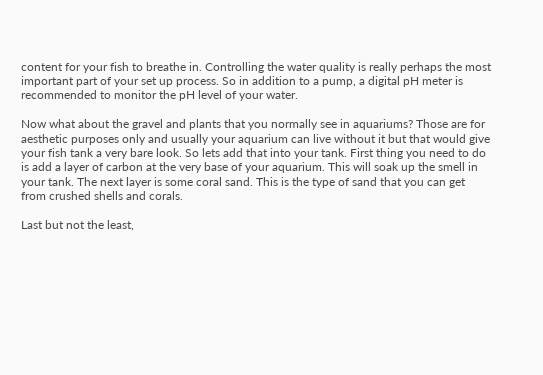content for your fish to breathe in. Controlling the water quality is really perhaps the most important part of your set up process. So in addition to a pump, a digital pH meter is recommended to monitor the pH level of your water.

Now what about the gravel and plants that you normally see in aquariums? Those are for aesthetic purposes only and usually your aquarium can live without it but that would give your fish tank a very bare look. So lets add that into your tank. First thing you need to do is add a layer of carbon at the very base of your aquarium. This will soak up the smell in your tank. The next layer is some coral sand. This is the type of sand that you can get from crushed shells and corals.

Last but not the least,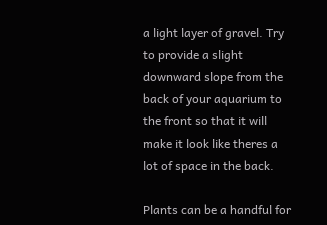a light layer of gravel. Try to provide a slight downward slope from the back of your aquarium to the front so that it will make it look like theres a lot of space in the back.

Plants can be a handful for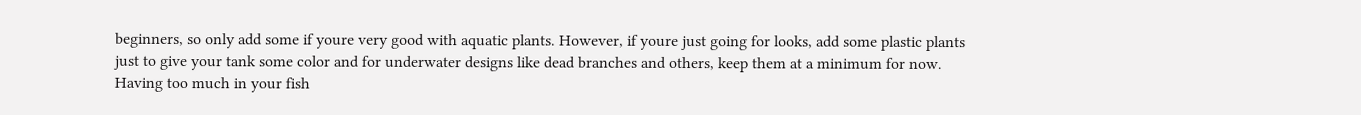beginners, so only add some if youre very good with aquatic plants. However, if youre just going for looks, add some plastic plants just to give your tank some color and for underwater designs like dead branches and others, keep them at a minimum for now. Having too much in your fish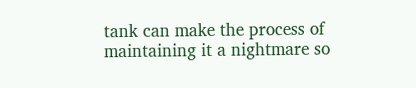tank can make the process of maintaining it a nightmare so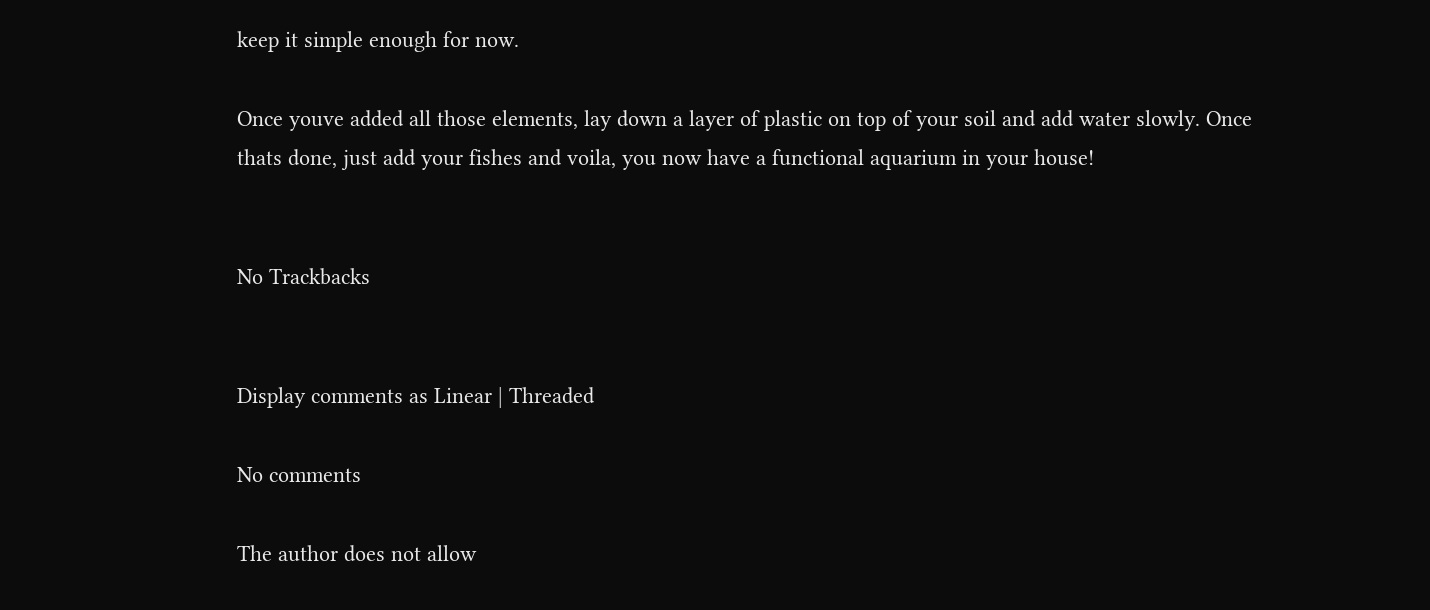keep it simple enough for now.

Once youve added all those elements, lay down a layer of plastic on top of your soil and add water slowly. Once thats done, just add your fishes and voila, you now have a functional aquarium in your house!


No Trackbacks


Display comments as Linear | Threaded

No comments

The author does not allow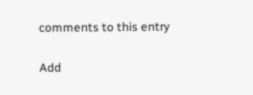comments to this entry

Add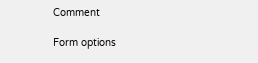Comment

Form options